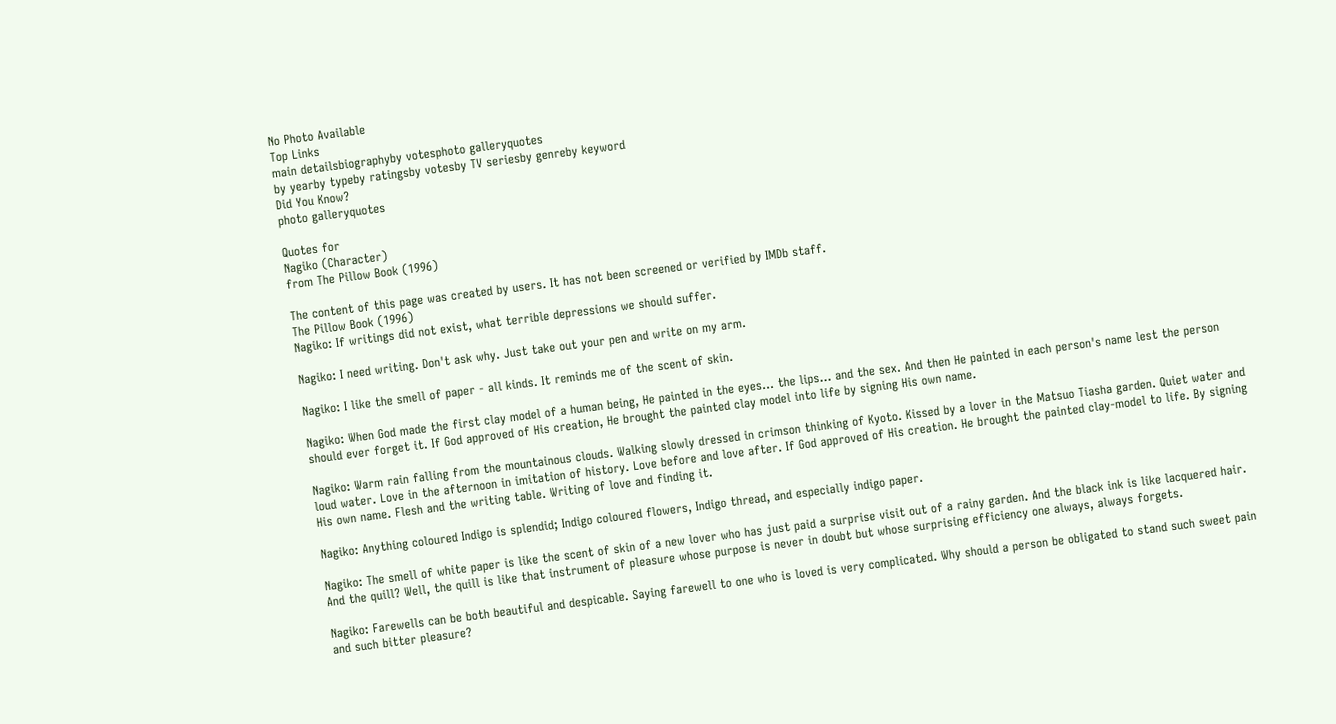No Photo Available
Top Links
main detailsbiographyby votesphoto galleryquotes
by yearby typeby ratingsby votesby TV seriesby genreby keyword
Did You Know?
photo galleryquotes

Quotes for
Nagiko (Character)
from The Pillow Book (1996)

The content of this page was created by users. It has not been screened or verified by IMDb staff.
The Pillow Book (1996)
Nagiko: If writings did not exist, what terrible depressions we should suffer.

Nagiko: I need writing. Don't ask why. Just take out your pen and write on my arm.

Nagiko: I like the smell of paper - all kinds. It reminds me of the scent of skin.

Nagiko: When God made the first clay model of a human being, He painted in the eyes... the lips... and the sex. And then He painted in each person's name lest the person should ever forget it. If God approved of His creation, He brought the painted clay model into life by signing His own name.

Nagiko: Warm rain falling from the mountainous clouds. Walking slowly dressed in crimson thinking of Kyoto. Kissed by a lover in the Matsuo Tiasha garden. Quiet water and loud water. Love in the afternoon in imitation of history. Love before and love after. If God approved of His creation. He brought the painted clay-model to life. By signing His own name. Flesh and the writing table. Writing of love and finding it.

Nagiko: Anything coloured Indigo is splendid; Indigo coloured flowers, Indigo thread, and especially indigo paper.

Nagiko: The smell of white paper is like the scent of skin of a new lover who has just paid a surprise visit out of a rainy garden. And the black ink is like lacquered hair. And the quill? Well, the quill is like that instrument of pleasure whose purpose is never in doubt but whose surprising efficiency one always, always forgets.

Nagiko: Farewells can be both beautiful and despicable. Saying farewell to one who is loved is very complicated. Why should a person be obligated to stand such sweet pain and such bitter pleasure?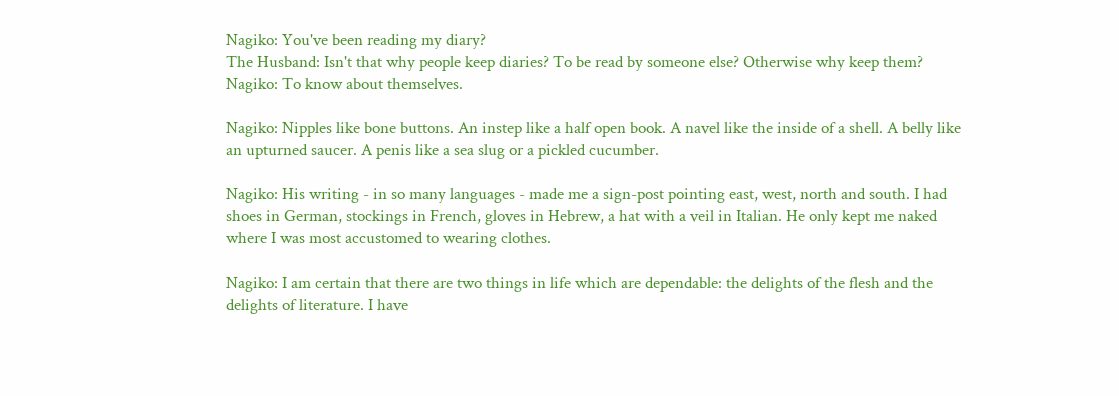Nagiko: You've been reading my diary?
The Husband: Isn't that why people keep diaries? To be read by someone else? Otherwise why keep them?
Nagiko: To know about themselves.

Nagiko: Nipples like bone buttons. An instep like a half open book. A navel like the inside of a shell. A belly like an upturned saucer. A penis like a sea slug or a pickled cucumber.

Nagiko: His writing - in so many languages - made me a sign-post pointing east, west, north and south. I had shoes in German, stockings in French, gloves in Hebrew, a hat with a veil in Italian. He only kept me naked where I was most accustomed to wearing clothes.

Nagiko: I am certain that there are two things in life which are dependable: the delights of the flesh and the delights of literature. I have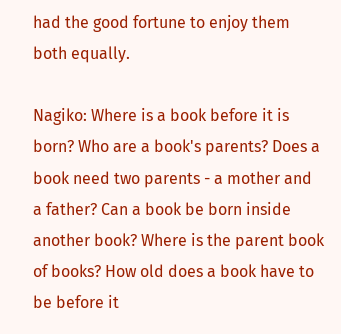had the good fortune to enjoy them both equally.

Nagiko: Where is a book before it is born? Who are a book's parents? Does a book need two parents - a mother and a father? Can a book be born inside another book? Where is the parent book of books? How old does a book have to be before it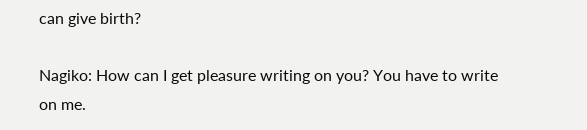can give birth?

Nagiko: How can I get pleasure writing on you? You have to write on me.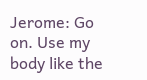Jerome: Go on. Use my body like the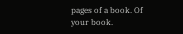pages of a book. Of your book.